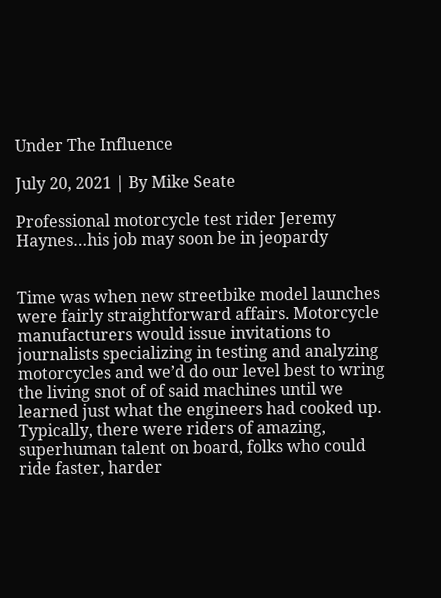Under The Influence

July 20, 2021 | By Mike Seate

Professional motorcycle test rider Jeremy Haynes…his job may soon be in jeopardy


Time was when new streetbike model launches were fairly straightforward affairs. Motorcycle manufacturers would issue invitations to journalists specializing in testing and analyzing motorcycles and we’d do our level best to wring the living snot of of said machines until we learned just what the engineers had cooked up. Typically, there were riders of amazing, superhuman talent on board, folks who could ride faster, harder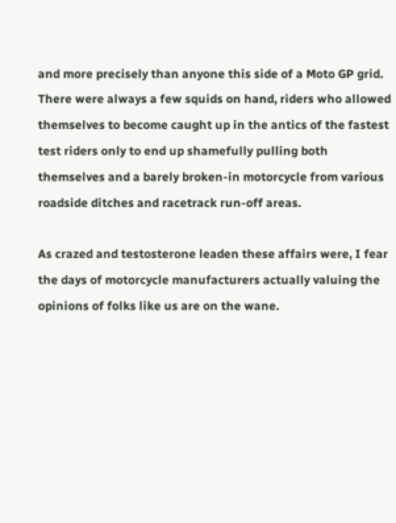and more precisely than anyone this side of a Moto GP grid. There were always a few squids on hand, riders who allowed themselves to become caught up in the antics of the fastest test riders only to end up shamefully pulling both themselves and a barely broken-in motorcycle from various roadside ditches and racetrack run-off areas.

As crazed and testosterone leaden these affairs were, I fear the days of motorcycle manufacturers actually valuing the opinions of folks like us are on the wane.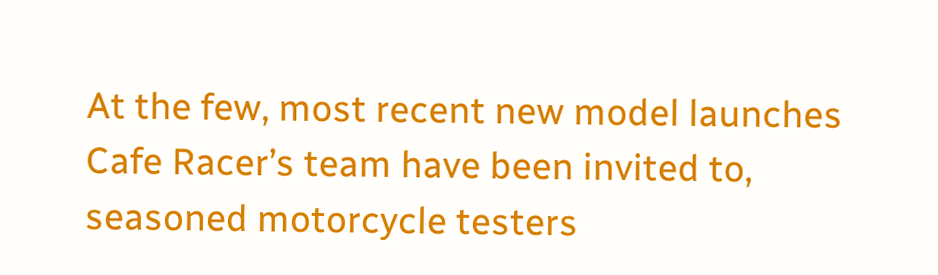At the few, most recent new model launches Cafe Racer’s team have been invited to, seasoned motorcycle testers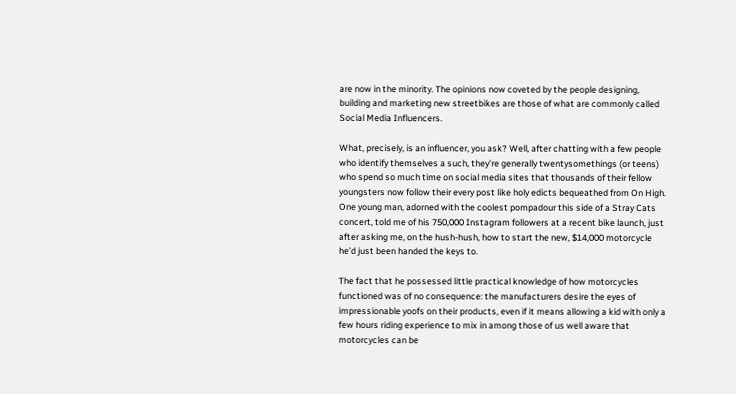are now in the minority. The opinions now coveted by the people designing, building and marketing new streetbikes are those of what are commonly called Social Media Influencers.

What, precisely, is an influencer, you ask? Well, after chatting with a few people who identify themselves a such, they’re generally twentysomethings (or teens) who spend so much time on social media sites that thousands of their fellow youngsters now follow their every post like holy edicts bequeathed from On High. One young man, adorned with the coolest pompadour this side of a Stray Cats concert, told me of his 750,000 Instagram followers at a recent bike launch, just after asking me, on the hush-hush, how to start the new, $14,000 motorcycle he’d just been handed the keys to.

The fact that he possessed little practical knowledge of how motorcycles functioned was of no consequence: the manufacturers desire the eyes of impressionable yoofs on their products, even if it means allowing a kid with only a few hours riding experience to mix in among those of us well aware that motorcycles can be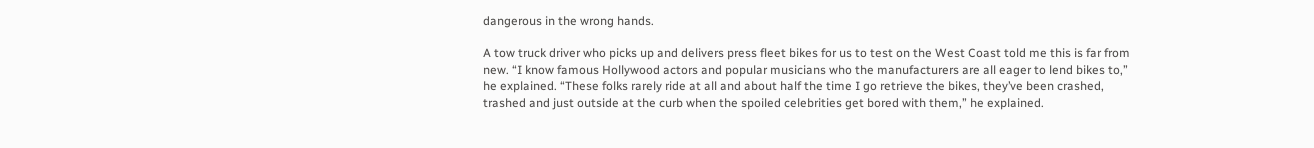dangerous in the wrong hands.

A tow truck driver who picks up and delivers press fleet bikes for us to test on the West Coast told me this is far from new. “I know famous Hollywood actors and popular musicians who the manufacturers are all eager to lend bikes to,” he explained. “These folks rarely ride at all and about half the time I go retrieve the bikes, they’ve been crashed, trashed and just outside at the curb when the spoiled celebrities get bored with them,” he explained.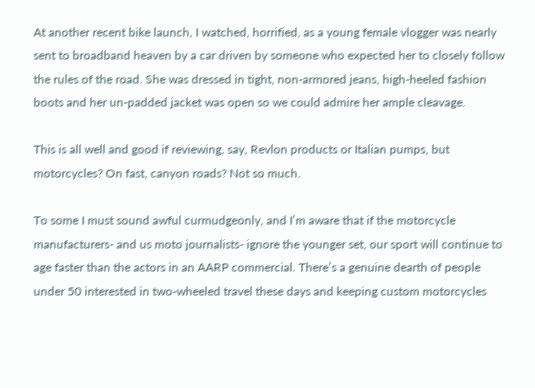At another recent bike launch, I watched, horrified, as a young female vlogger was nearly sent to broadband heaven by a car driven by someone who expected her to closely follow the rules of the road. She was dressed in tight, non-armored jeans, high-heeled fashion boots and her un-padded jacket was open so we could admire her ample cleavage.

This is all well and good if reviewing, say, Revlon products or Italian pumps, but motorcycles? On fast, canyon roads? Not so much.

To some I must sound awful curmudgeonly, and I’m aware that if the motorcycle manufacturers- and us moto journalists- ignore the younger set, our sport will continue to age faster than the actors in an AARP commercial. There’s a genuine dearth of people under 50 interested in two-wheeled travel these days and keeping custom motorcycles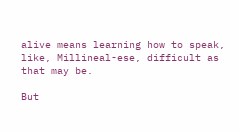alive means learning how to speak, like, Millineal-ese, difficult as that may be.

But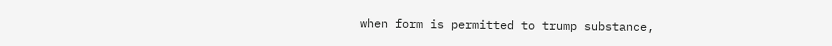when form is permitted to trump substance,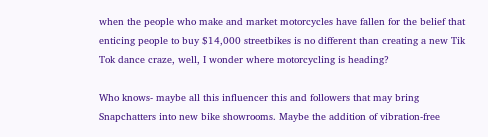when the people who make and market motorcycles have fallen for the belief that enticing people to buy $14,000 streetbikes is no different than creating a new Tik Tok dance craze, well, I wonder where motorcycling is heading?

Who knows- maybe all this influencer this and followers that may bring Snapchatters into new bike showrooms. Maybe the addition of vibration-free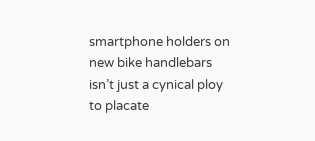smartphone holders on new bike handlebars isn’t just a cynical ploy to placate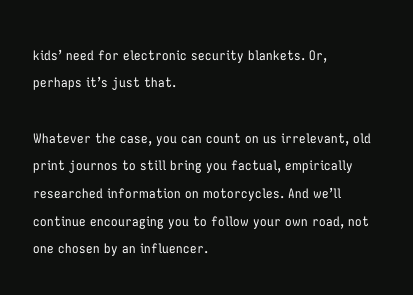kids’ need for electronic security blankets. Or, perhaps it’s just that.

Whatever the case, you can count on us irrelevant, old print journos to still bring you factual, empirically researched information on motorcycles. And we’ll continue encouraging you to follow your own road, not one chosen by an influencer.